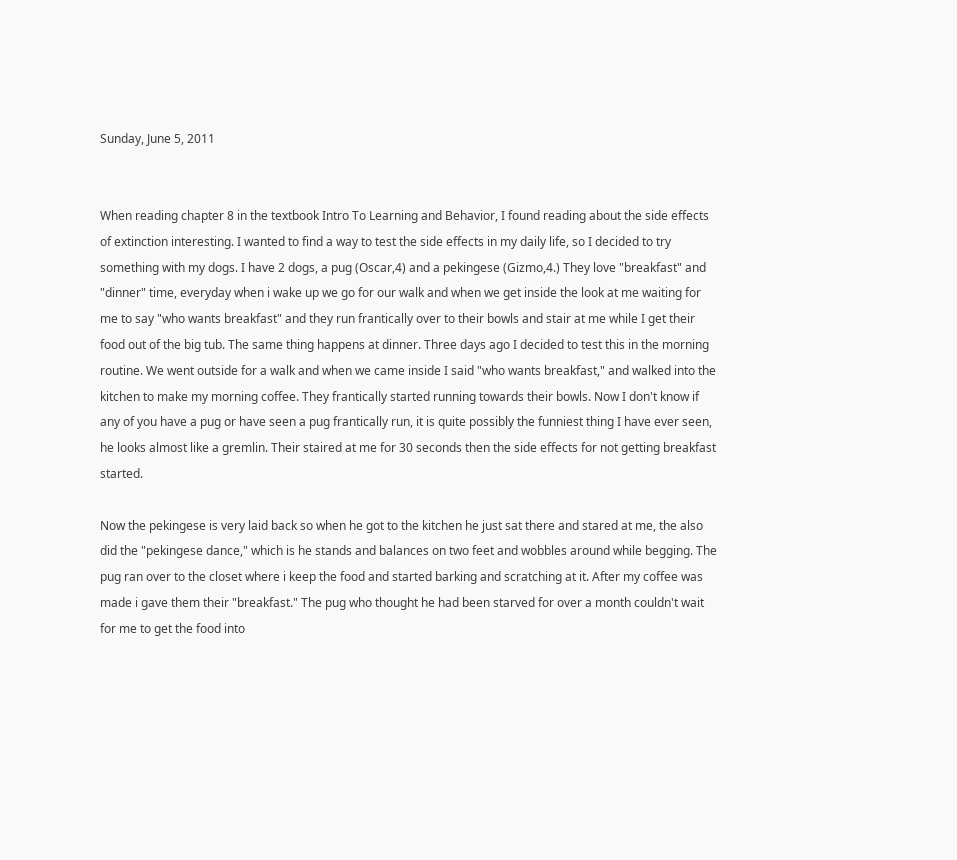Sunday, June 5, 2011


When reading chapter 8 in the textbook Intro To Learning and Behavior, I found reading about the side effects of extinction interesting. I wanted to find a way to test the side effects in my daily life, so I decided to try something with my dogs. I have 2 dogs, a pug (Oscar,4) and a pekingese (Gizmo,4.) They love "breakfast" and "dinner" time, everyday when i wake up we go for our walk and when we get inside the look at me waiting for me to say "who wants breakfast" and they run frantically over to their bowls and stair at me while I get their food out of the big tub. The same thing happens at dinner. Three days ago I decided to test this in the morning routine. We went outside for a walk and when we came inside I said "who wants breakfast," and walked into the kitchen to make my morning coffee. They frantically started running towards their bowls. Now I don't know if any of you have a pug or have seen a pug frantically run, it is quite possibly the funniest thing I have ever seen, he looks almost like a gremlin. Their staired at me for 30 seconds then the side effects for not getting breakfast started.

Now the pekingese is very laid back so when he got to the kitchen he just sat there and stared at me, the also did the "pekingese dance," which is he stands and balances on two feet and wobbles around while begging. The pug ran over to the closet where i keep the food and started barking and scratching at it. After my coffee was made i gave them their "breakfast." The pug who thought he had been starved for over a month couldn't wait for me to get the food into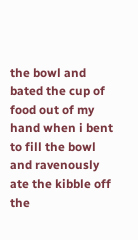the bowl and bated the cup of food out of my hand when i bent to fill the bowl and ravenously ate the kibble off the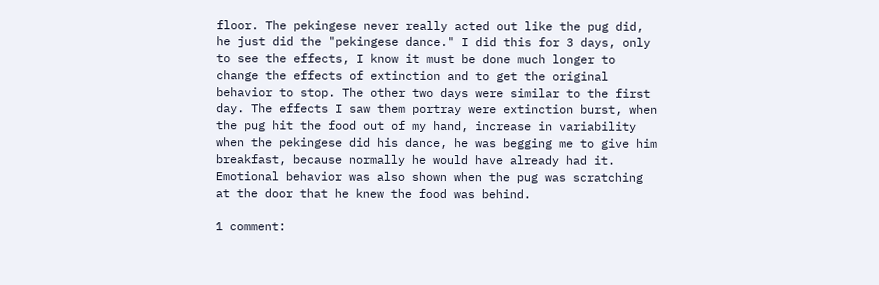floor. The pekingese never really acted out like the pug did, he just did the "pekingese dance." I did this for 3 days, only to see the effects, I know it must be done much longer to change the effects of extinction and to get the original behavior to stop. The other two days were similar to the first day. The effects I saw them portray were extinction burst, when the pug hit the food out of my hand, increase in variability when the pekingese did his dance, he was begging me to give him breakfast, because normally he would have already had it. Emotional behavior was also shown when the pug was scratching at the door that he knew the food was behind.

1 comment: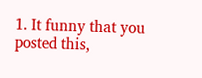1. It funny that you posted this,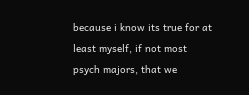because i know its true for at least myself, if not most psych majors, that we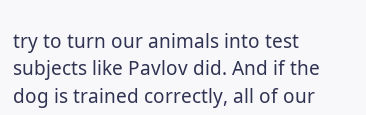try to turn our animals into test subjects like Pavlov did. And if the dog is trained correctly, all of our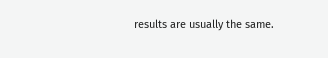results are usually the same.